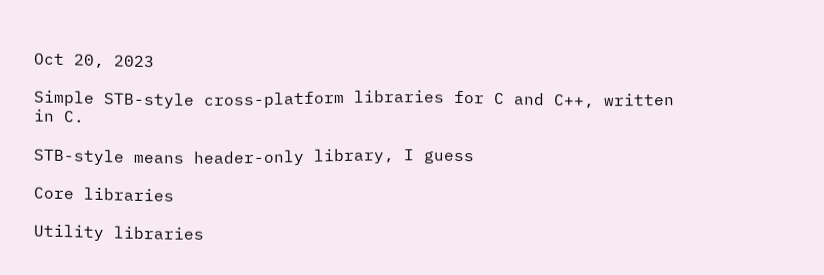Oct 20, 2023

Simple STB-style cross-platform libraries for C and C++, written in C.

STB-style means header-only library, I guess

Core libraries

Utility libraries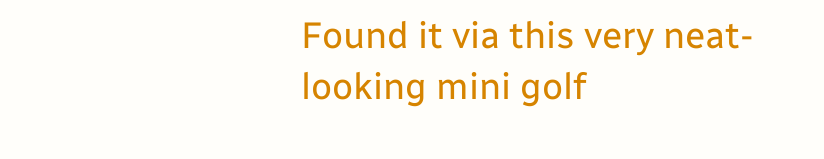Found it via this very neat-looking mini golf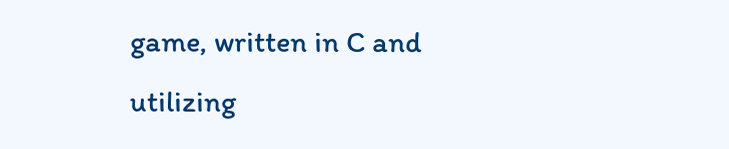game, written in C and utilizing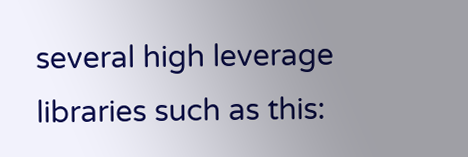several high leverage libraries such as this: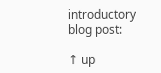introductory blog post:

↑ up